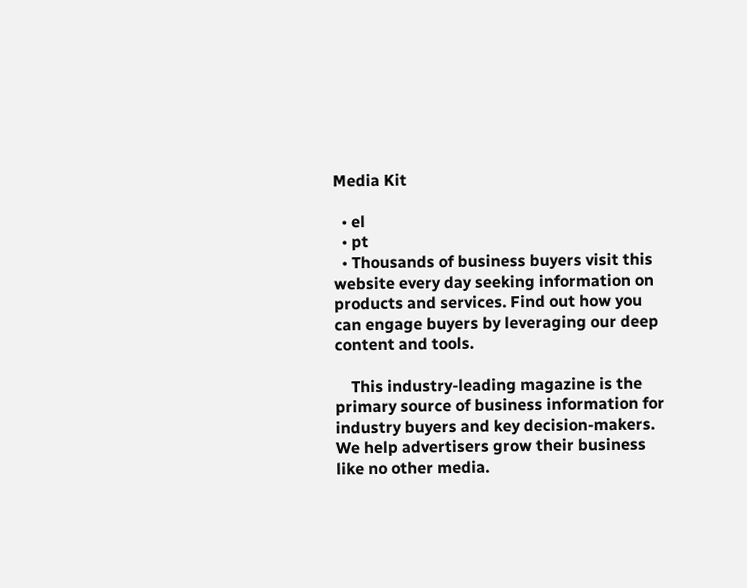Media Kit

  • el
  • pt
  • Thousands of business buyers visit this website every day seeking information on products and services. Find out how you can engage buyers by leveraging our deep content and tools.

    This industry-leading magazine is the primary source of business information for industry buyers and key decision-makers. We help advertisers grow their business like no other media.